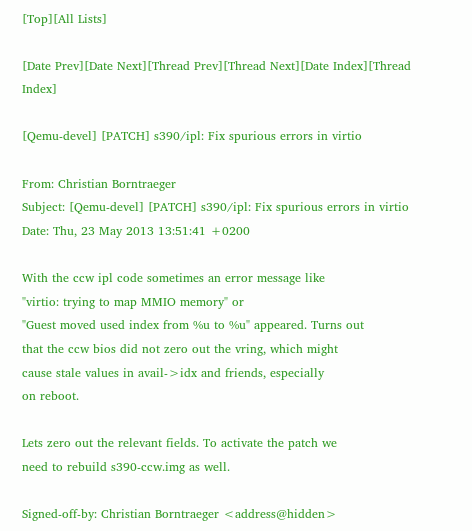[Top][All Lists]

[Date Prev][Date Next][Thread Prev][Thread Next][Date Index][Thread Index]

[Qemu-devel] [PATCH] s390/ipl: Fix spurious errors in virtio

From: Christian Borntraeger
Subject: [Qemu-devel] [PATCH] s390/ipl: Fix spurious errors in virtio
Date: Thu, 23 May 2013 13:51:41 +0200

With the ccw ipl code sometimes an error message like
"virtio: trying to map MMIO memory" or
"Guest moved used index from %u to %u" appeared. Turns out
that the ccw bios did not zero out the vring, which might
cause stale values in avail->idx and friends, especially
on reboot.

Lets zero out the relevant fields. To activate the patch we
need to rebuild s390-ccw.img as well.

Signed-off-by: Christian Borntraeger <address@hidden>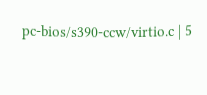pc-bios/s390-ccw/virtio.c | 5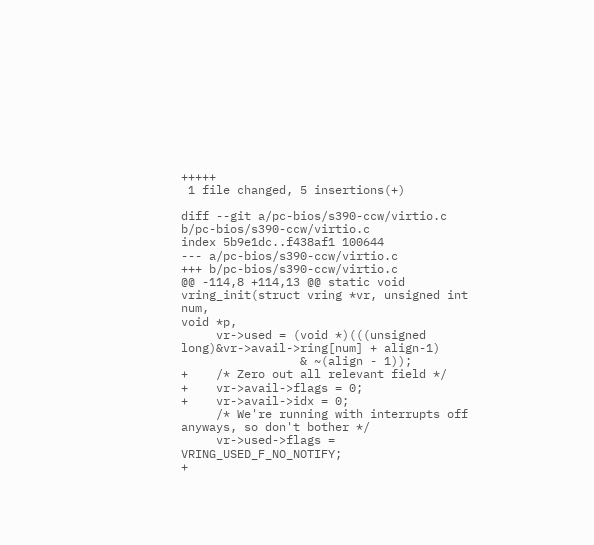+++++
 1 file changed, 5 insertions(+)

diff --git a/pc-bios/s390-ccw/virtio.c b/pc-bios/s390-ccw/virtio.c
index 5b9e1dc..f438af1 100644
--- a/pc-bios/s390-ccw/virtio.c
+++ b/pc-bios/s390-ccw/virtio.c
@@ -114,8 +114,13 @@ static void vring_init(struct vring *vr, unsigned int num,
void *p,
     vr->used = (void *)(((unsigned long)&vr->avail->ring[num] + align-1)
                 & ~(align - 1));
+    /* Zero out all relevant field */
+    vr->avail->flags = 0;
+    vr->avail->idx = 0;
     /* We're running with interrupts off anyways, so don't bother */
     vr->used->flags = VRING_USED_F_NO_NOTIFY;
+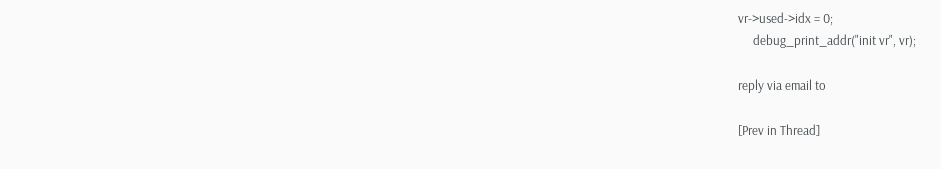vr->used->idx = 0;
     debug_print_addr("init vr", vr);

reply via email to

[Prev in Thread]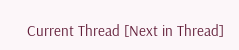Current Thread [Next in Thread]